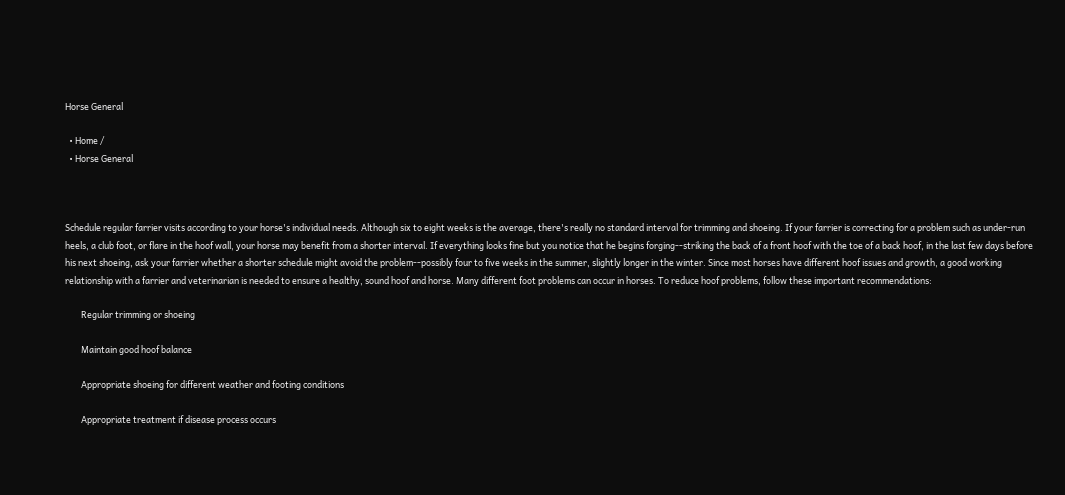Horse General

  • Home /
  • Horse General



Schedule regular farrier visits according to your horse's individual needs. Although six to eight weeks is the average, there's really no standard interval for trimming and shoeing. If your farrier is correcting for a problem such as under-run heels, a club foot, or flare in the hoof wall, your horse may benefit from a shorter interval. If everything looks fine but you notice that he begins forging--striking the back of a front hoof with the toe of a back hoof, in the last few days before his next shoeing, ask your farrier whether a shorter schedule might avoid the problem--possibly four to five weeks in the summer, slightly longer in the winter. Since most horses have different hoof issues and growth, a good working relationship with a farrier and veterinarian is needed to ensure a healthy, sound hoof and horse. Many different foot problems can occur in horses. To reduce hoof problems, follow these important recommendations:

        Regular trimming or shoeing

        Maintain good hoof balance

        Appropriate shoeing for different weather and footing conditions

        Appropriate treatment if disease process occurs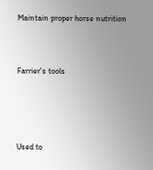Maintain proper horse nutrition




Farrier's tools






Used to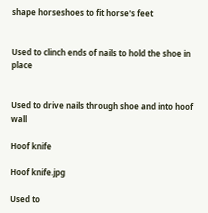shape horseshoes to fit horse's feet


Used to clinch ends of nails to hold the shoe in place


Used to drive nails through shoe and into hoof wall

Hoof knife

Hoof knife.jpg

Used to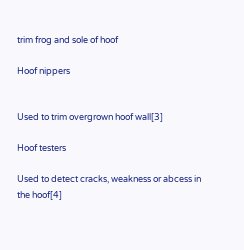trim frog and sole of hoof

Hoof nippers


Used to trim overgrown hoof wall[3]

Hoof testers

Used to detect cracks, weakness or abcess in the hoof[4]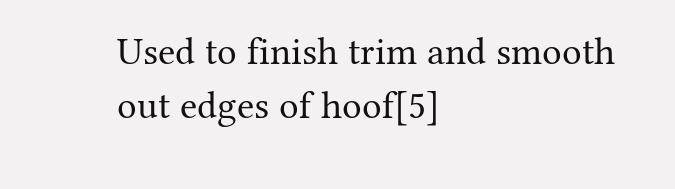Used to finish trim and smooth out edges of hoof[5]